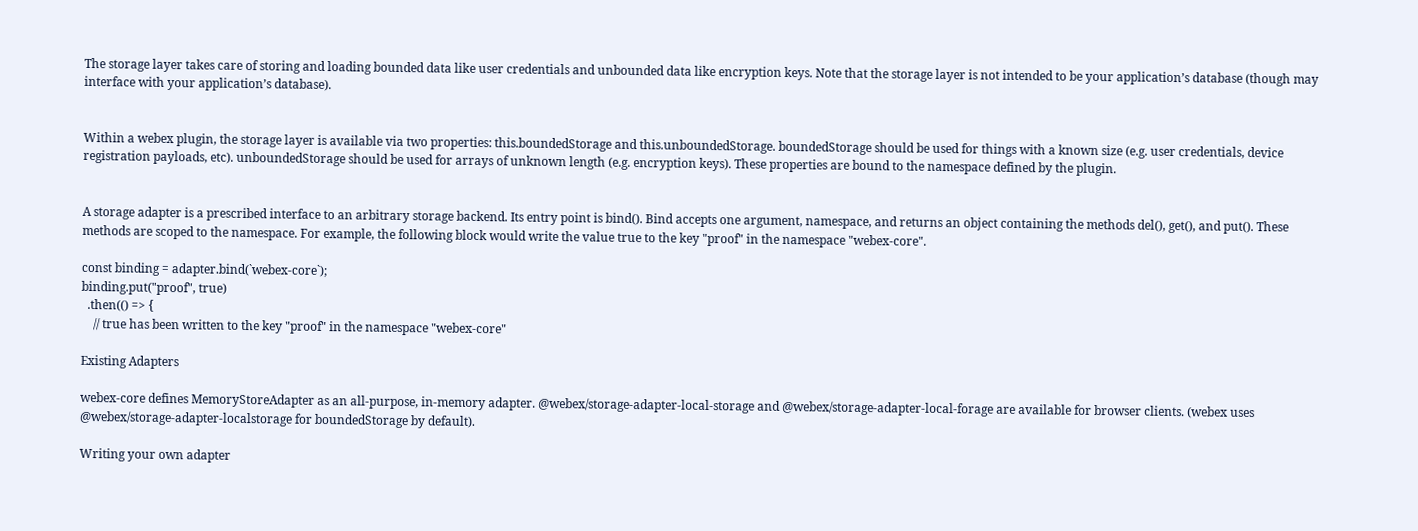The storage layer takes care of storing and loading bounded data like user credentials and unbounded data like encryption keys. Note that the storage layer is not intended to be your application’s database (though may interface with your application’s database).


Within a webex plugin, the storage layer is available via two properties: this.boundedStorage and this.unboundedStorage. boundedStorage should be used for things with a known size (e.g. user credentials, device registration payloads, etc). unboundedStorage should be used for arrays of unknown length (e.g. encryption keys). These properties are bound to the namespace defined by the plugin.


A storage adapter is a prescribed interface to an arbitrary storage backend. Its entry point is bind(). Bind accepts one argument, namespace, and returns an object containing the methods del(), get(), and put(). These methods are scoped to the namespace. For example, the following block would write the value true to the key "proof" in the namespace "webex-core".

const binding = adapter.bind(`webex-core`);
binding.put("proof", true)
  .then(() => {
    // true has been written to the key "proof" in the namespace "webex-core"

Existing Adapters

webex-core defines MemoryStoreAdapter as an all-purpose, in-memory adapter. @webex/storage-adapter-local-storage and @webex/storage-adapter-local-forage are available for browser clients. (webex uses @webex/storage-adapter-localstorage for boundedStorage by default).

Writing your own adapter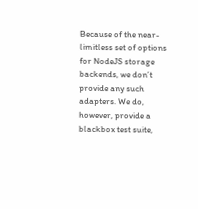Because of the near-limitless set of options for NodeJS storage backends, we don’t provide any such adapters. We do, however, provide a blackbox test suite,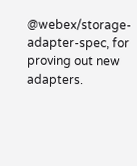@webex/storage-adapter-spec, for proving out new adapters.